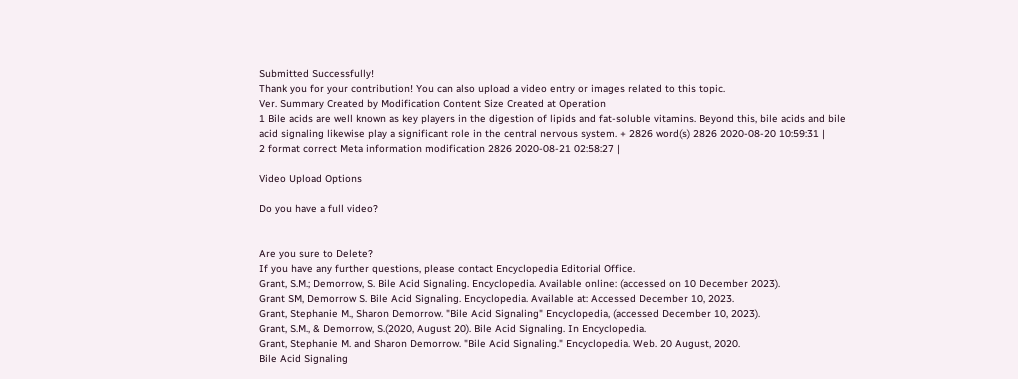Submitted Successfully!
Thank you for your contribution! You can also upload a video entry or images related to this topic.
Ver. Summary Created by Modification Content Size Created at Operation
1 Bile acids are well known as key players in the digestion of lipids and fat-soluble vitamins. Beyond this, bile acids and bile acid signaling likewise play a significant role in the central nervous system. + 2826 word(s) 2826 2020-08-20 10:59:31 |
2 format correct Meta information modification 2826 2020-08-21 02:58:27 |

Video Upload Options

Do you have a full video?


Are you sure to Delete?
If you have any further questions, please contact Encyclopedia Editorial Office.
Grant, S.M.; Demorrow, S. Bile Acid Signaling. Encyclopedia. Available online: (accessed on 10 December 2023).
Grant SM, Demorrow S. Bile Acid Signaling. Encyclopedia. Available at: Accessed December 10, 2023.
Grant, Stephanie M., Sharon Demorrow. "Bile Acid Signaling" Encyclopedia, (accessed December 10, 2023).
Grant, S.M., & Demorrow, S.(2020, August 20). Bile Acid Signaling. In Encyclopedia.
Grant, Stephanie M. and Sharon Demorrow. "Bile Acid Signaling." Encyclopedia. Web. 20 August, 2020.
Bile Acid Signaling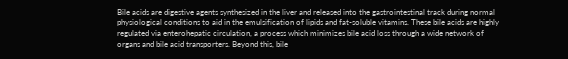Bile acids are digestive agents synthesized in the liver and released into the gastrointestinal track during normal physiological conditions to aid in the emulsification of lipids and fat-soluble vitamins. These bile acids are highly regulated via enterohepatic circulation, a process which minimizes bile acid loss through a wide network of organs and bile acid transporters. Beyond this, bile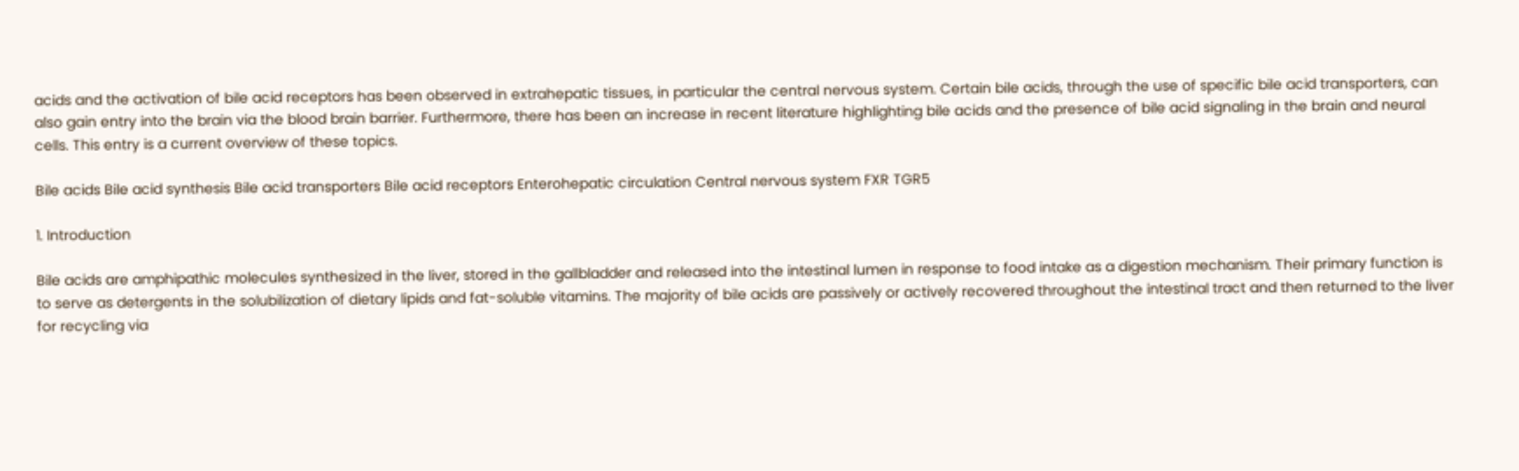acids and the activation of bile acid receptors has been observed in extrahepatic tissues, in particular the central nervous system. Certain bile acids, through the use of specific bile acid transporters, can also gain entry into the brain via the blood brain barrier. Furthermore, there has been an increase in recent literature highlighting bile acids and the presence of bile acid signaling in the brain and neural cells. This entry is a current overview of these topics.

Bile acids Bile acid synthesis Bile acid transporters Bile acid receptors Enterohepatic circulation Central nervous system FXR TGR5

1. Introduction

Bile acids are amphipathic molecules synthesized in the liver, stored in the gallbladder and released into the intestinal lumen in response to food intake as a digestion mechanism. Their primary function is to serve as detergents in the solubilization of dietary lipids and fat-soluble vitamins. The majority of bile acids are passively or actively recovered throughout the intestinal tract and then returned to the liver for recycling via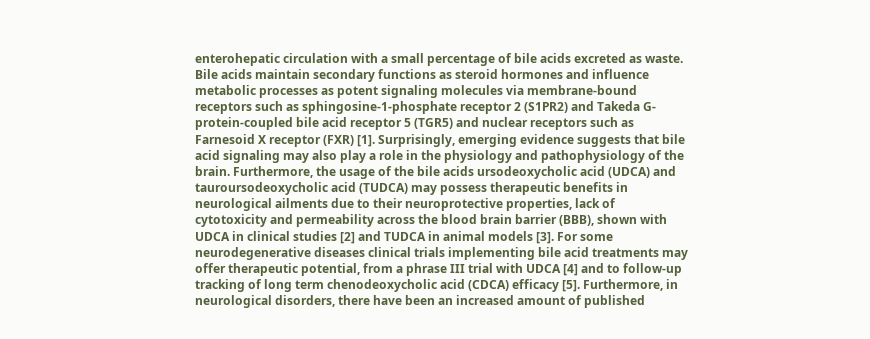enterohepatic circulation with a small percentage of bile acids excreted as waste. Bile acids maintain secondary functions as steroid hormones and influence metabolic processes as potent signaling molecules via membrane-bound receptors such as sphingosine-1-phosphate receptor 2 (S1PR2) and Takeda G-protein-coupled bile acid receptor 5 (TGR5) and nuclear receptors such as Farnesoid X receptor (FXR) [1]. Surprisingly, emerging evidence suggests that bile acid signaling may also play a role in the physiology and pathophysiology of the brain. Furthermore, the usage of the bile acids ursodeoxycholic acid (UDCA) and tauroursodeoxycholic acid (TUDCA) may possess therapeutic benefits in neurological ailments due to their neuroprotective properties, lack of cytotoxicity and permeability across the blood brain barrier (BBB), shown with UDCA in clinical studies [2] and TUDCA in animal models [3]. For some neurodegenerative diseases clinical trials implementing bile acid treatments may offer therapeutic potential, from a phrase III trial with UDCA [4] and to follow-up tracking of long term chenodeoxycholic acid (CDCA) efficacy [5]. Furthermore, in neurological disorders, there have been an increased amount of published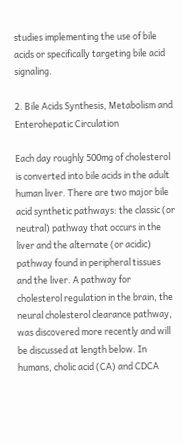studies implementing the use of bile acids or specifically targeting bile acid signaling.

2. Bile Acids Synthesis, Metabolism and Enterohepatic Circulation

Each day roughly 500mg of cholesterol is converted into bile acids in the adult human liver. There are two major bile acid synthetic pathways: the classic (or neutral) pathway that occurs in the liver and the alternate (or acidic) pathway found in peripheral tissues and the liver. A pathway for cholesterol regulation in the brain, the neural cholesterol clearance pathway, was discovered more recently and will be discussed at length below. In humans, cholic acid (CA) and CDCA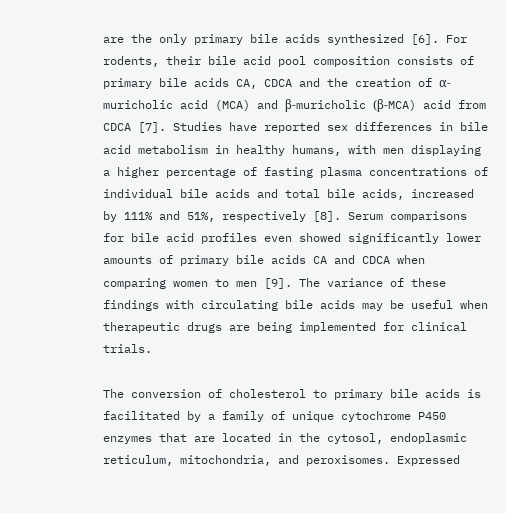are the only primary bile acids synthesized [6]. For rodents, their bile acid pool composition consists of primary bile acids CA, CDCA and the creation of α-muricholic acid (MCA) and β-muricholic (β-MCA) acid from CDCA [7]. Studies have reported sex differences in bile acid metabolism in healthy humans, with men displaying a higher percentage of fasting plasma concentrations of individual bile acids and total bile acids, increased by 111% and 51%, respectively [8]. Serum comparisons for bile acid profiles even showed significantly lower amounts of primary bile acids CA and CDCA when comparing women to men [9]. The variance of these findings with circulating bile acids may be useful when therapeutic drugs are being implemented for clinical trials.

The conversion of cholesterol to primary bile acids is facilitated by a family of unique cytochrome P450 enzymes that are located in the cytosol, endoplasmic reticulum, mitochondria, and peroxisomes. Expressed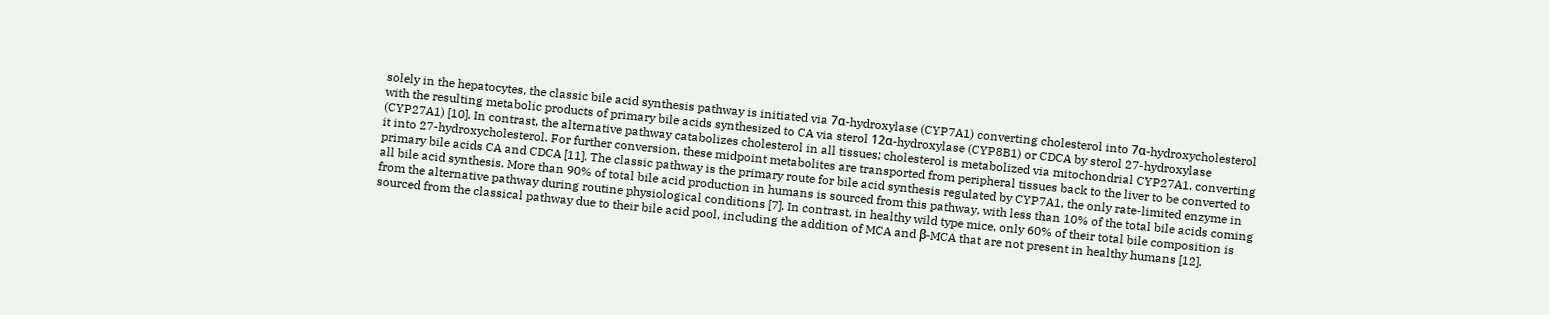solely in the hepatocytes, the classic bile acid synthesis pathway is initiated via 7α-hydroxylase (CYP7A1) converting cholesterol into 7α-hydroxycholesterol with the resulting metabolic products of primary bile acids synthesized to CA via sterol 12α-hydroxylase (CYP8B1) or CDCA by sterol 27-hydroxylase (CYP27A1) [10]. In contrast, the alternative pathway catabolizes cholesterol in all tissues; cholesterol is metabolized via mitochondrial CYP27A1, converting it into 27-hydroxycholesterol. For further conversion, these midpoint metabolites are transported from peripheral tissues back to the liver to be converted to primary bile acids CA and CDCA [11]. The classic pathway is the primary route for bile acid synthesis regulated by CYP7A1, the only rate-limited enzyme in all bile acid synthesis. More than 90% of total bile acid production in humans is sourced from this pathway, with less than 10% of the total bile acids coming from the alternative pathway during routine physiological conditions [7]. In contrast, in healthy wild type mice, only 60% of their total bile composition is sourced from the classical pathway due to their bile acid pool, including the addition of MCA and β-MCA that are not present in healthy humans [12].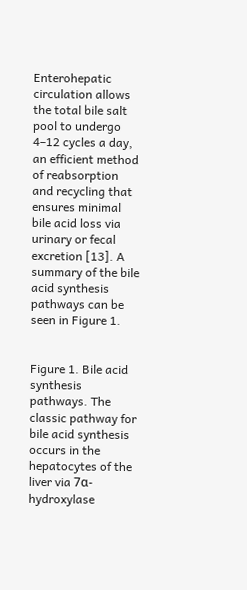Enterohepatic circulation allows the total bile salt pool to undergo 4–12 cycles a day, an efficient method of reabsorption and recycling that ensures minimal bile acid loss via urinary or fecal excretion [13]. A summary of the bile acid synthesis pathways can be seen in Figure 1.


Figure 1. Bile acid synthesis pathways. The classic pathway for bile acid synthesis occurs in the hepatocytes of the liver via 7α-hydroxylase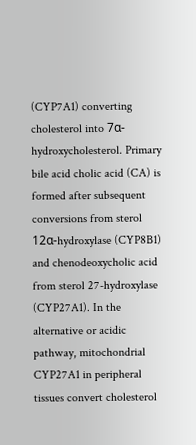(CYP7A1) converting cholesterol into 7α-hydroxycholesterol. Primary bile acid cholic acid (CA) is formed after subsequent conversions from sterol 12α-hydroxylase (CYP8B1) and chenodeoxycholic acid from sterol 27-hydroxylase (CYP27A1). In the alternative or acidic pathway, mitochondrial CYP27A1 in peripheral tissues convert cholesterol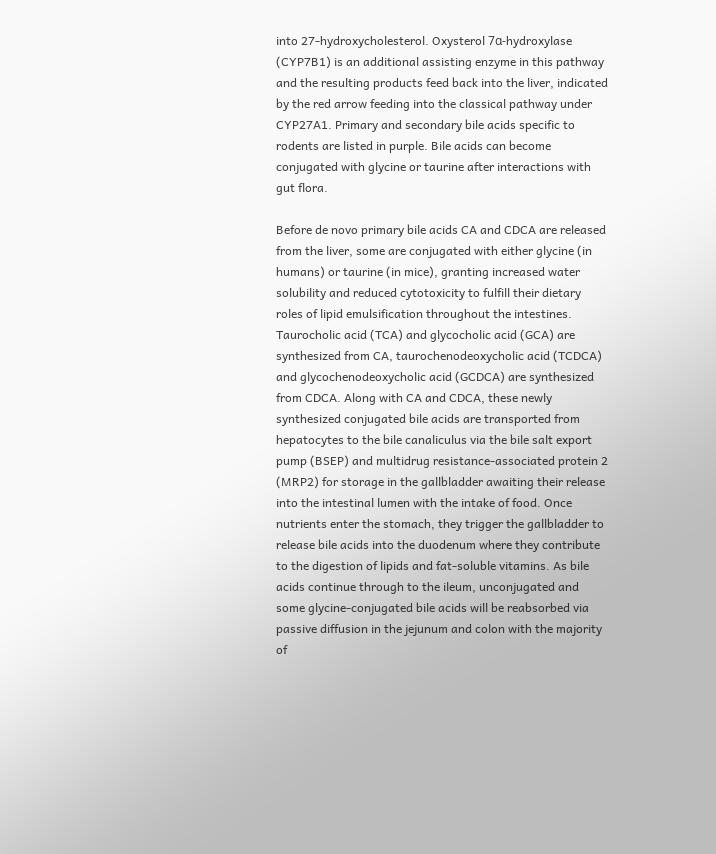into 27-hydroxycholesterol. Oxysterol 7α-hydroxylase (CYP7B1) is an additional assisting enzyme in this pathway and the resulting products feed back into the liver, indicated by the red arrow feeding into the classical pathway under CYP27A1. Primary and secondary bile acids specific to rodents are listed in purple. Bile acids can become conjugated with glycine or taurine after interactions with gut flora.

Before de novo primary bile acids CA and CDCA are released from the liver, some are conjugated with either glycine (in humans) or taurine (in mice), granting increased water solubility and reduced cytotoxicity to fulfill their dietary roles of lipid emulsification throughout the intestines. Taurocholic acid (TCA) and glycocholic acid (GCA) are synthesized from CA, taurochenodeoxycholic acid (TCDCA) and glycochenodeoxycholic acid (GCDCA) are synthesized from CDCA. Along with CA and CDCA, these newly synthesized conjugated bile acids are transported from hepatocytes to the bile canaliculus via the bile salt export pump (BSEP) and multidrug resistance-associated protein 2 (MRP2) for storage in the gallbladder awaiting their release into the intestinal lumen with the intake of food. Once nutrients enter the stomach, they trigger the gallbladder to release bile acids into the duodenum where they contribute to the digestion of lipids and fat-soluble vitamins. As bile acids continue through to the ileum, unconjugated and some glycine-conjugated bile acids will be reabsorbed via passive diffusion in the jejunum and colon with the majority of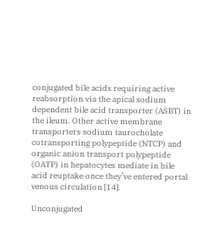conjugated bile acids requiring active reabsorption via the apical sodium dependent bile acid transporter (ASBT) in the ileum. Other active membrane transporters sodium taurocholate cotransporting polypeptide (NTCP) and organic anion transport polypeptide (OATP) in hepatocytes mediate in bile acid reuptake once they’ve entered portal venous circulation [14].

Unconjugated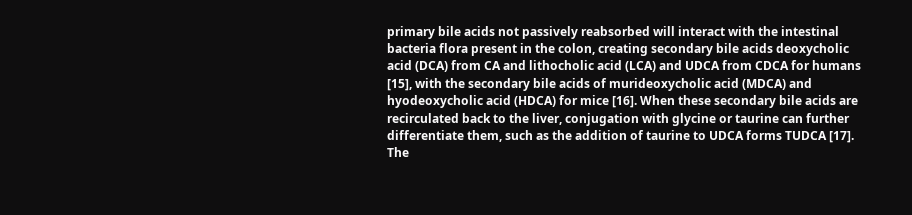primary bile acids not passively reabsorbed will interact with the intestinal bacteria flora present in the colon, creating secondary bile acids deoxycholic acid (DCA) from CA and lithocholic acid (LCA) and UDCA from CDCA for humans [15], with the secondary bile acids of murideoxycholic acid (MDCA) and hyodeoxycholic acid (HDCA) for mice [16]. When these secondary bile acids are recirculated back to the liver, conjugation with glycine or taurine can further differentiate them, such as the addition of taurine to UDCA forms TUDCA [17]. The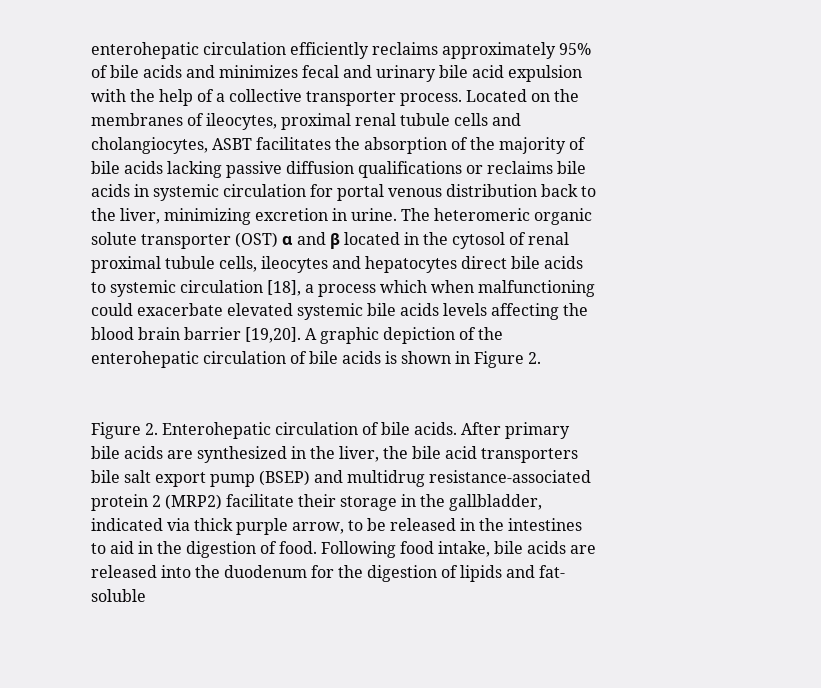enterohepatic circulation efficiently reclaims approximately 95% of bile acids and minimizes fecal and urinary bile acid expulsion with the help of a collective transporter process. Located on the membranes of ileocytes, proximal renal tubule cells and cholangiocytes, ASBT facilitates the absorption of the majority of bile acids lacking passive diffusion qualifications or reclaims bile acids in systemic circulation for portal venous distribution back to the liver, minimizing excretion in urine. The heteromeric organic solute transporter (OST) α and β located in the cytosol of renal proximal tubule cells, ileocytes and hepatocytes direct bile acids to systemic circulation [18], a process which when malfunctioning could exacerbate elevated systemic bile acids levels affecting the blood brain barrier [19,20]. A graphic depiction of the enterohepatic circulation of bile acids is shown in Figure 2.


Figure 2. Enterohepatic circulation of bile acids. After primary bile acids are synthesized in the liver, the bile acid transporters bile salt export pump (BSEP) and multidrug resistance-associated protein 2 (MRP2) facilitate their storage in the gallbladder, indicated via thick purple arrow, to be released in the intestines to aid in the digestion of food. Following food intake, bile acids are released into the duodenum for the digestion of lipids and fat-soluble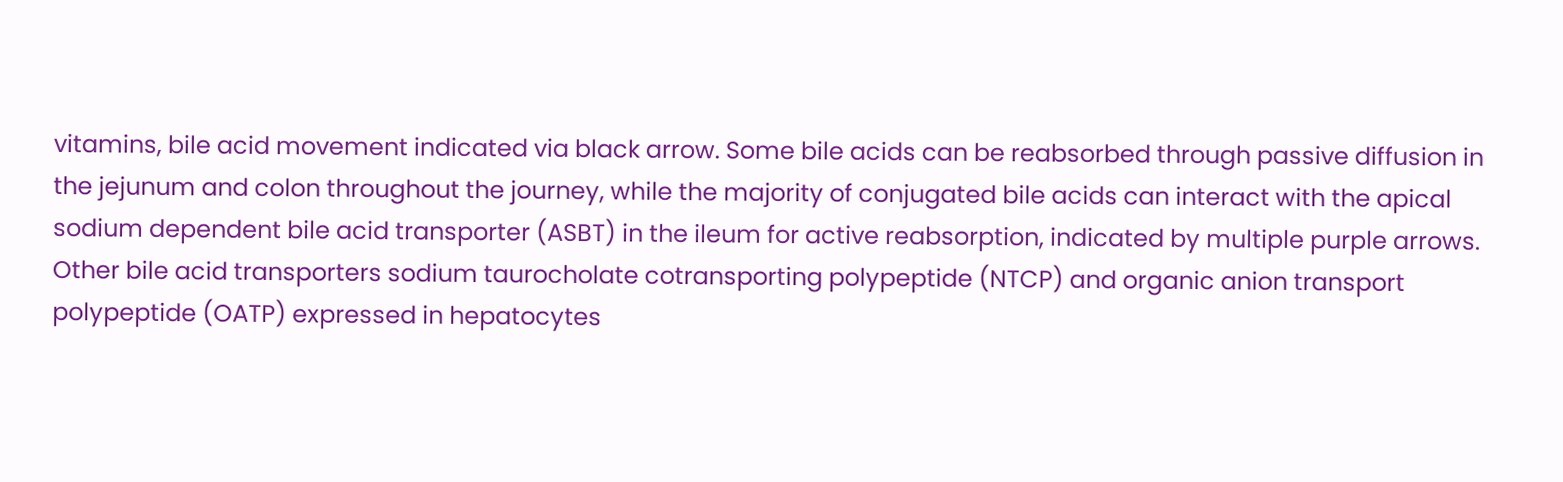vitamins, bile acid movement indicated via black arrow. Some bile acids can be reabsorbed through passive diffusion in the jejunum and colon throughout the journey, while the majority of conjugated bile acids can interact with the apical sodium dependent bile acid transporter (ASBT) in the ileum for active reabsorption, indicated by multiple purple arrows. Other bile acid transporters sodium taurocholate cotransporting polypeptide (NTCP) and organic anion transport polypeptide (OATP) expressed in hepatocytes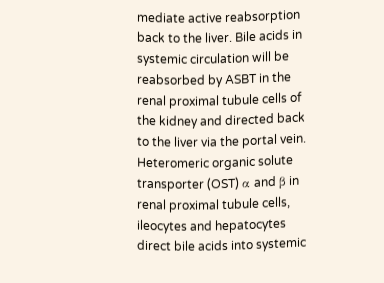mediate active reabsorption back to the liver. Bile acids in systemic circulation will be reabsorbed by ASBT in the renal proximal tubule cells of the kidney and directed back to the liver via the portal vein. Heteromeric organic solute transporter (OST) α and β in renal proximal tubule cells, ileocytes and hepatocytes direct bile acids into systemic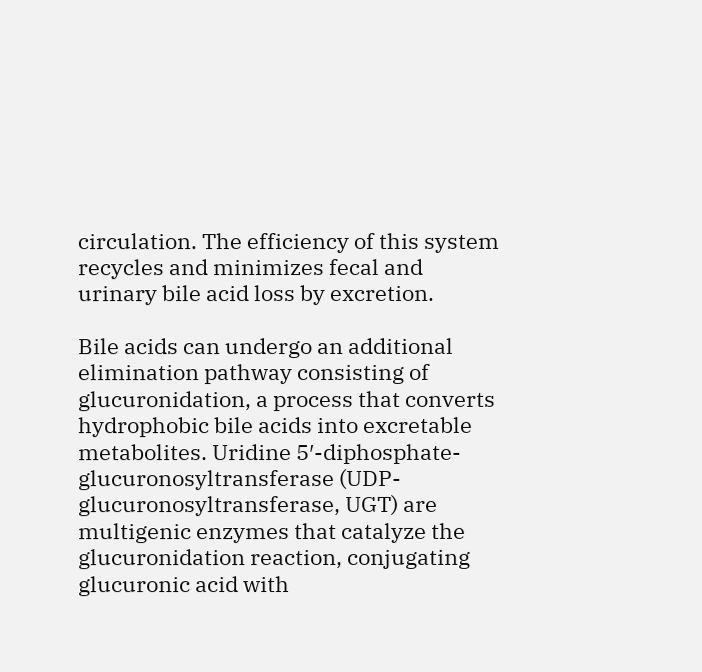circulation. The efficiency of this system recycles and minimizes fecal and urinary bile acid loss by excretion.

Bile acids can undergo an additional elimination pathway consisting of glucuronidation, a process that converts hydrophobic bile acids into excretable metabolites. Uridine 5′-diphosphate-glucuronosyltransferase (UDP-glucuronosyltransferase, UGT) are multigenic enzymes that catalyze the glucuronidation reaction, conjugating glucuronic acid with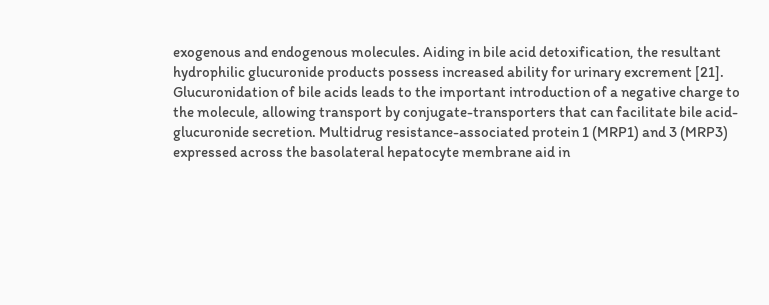exogenous and endogenous molecules. Aiding in bile acid detoxification, the resultant hydrophilic glucuronide products possess increased ability for urinary excrement [21]. Glucuronidation of bile acids leads to the important introduction of a negative charge to the molecule, allowing transport by conjugate-transporters that can facilitate bile acid-glucuronide secretion. Multidrug resistance-associated protein 1 (MRP1) and 3 (MRP3) expressed across the basolateral hepatocyte membrane aid in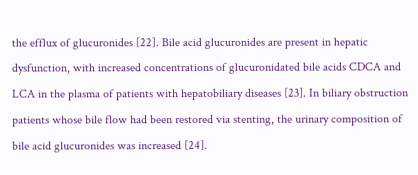the efflux of glucuronides [22]. Bile acid glucuronides are present in hepatic dysfunction, with increased concentrations of glucuronidated bile acids CDCA and LCA in the plasma of patients with hepatobiliary diseases [23]. In biliary obstruction patients whose bile flow had been restored via stenting, the urinary composition of bile acid glucuronides was increased [24].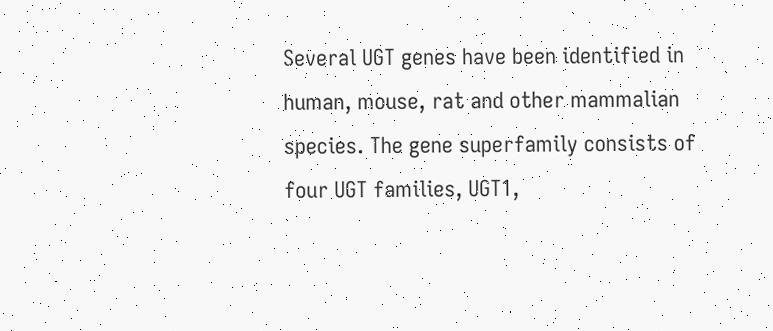Several UGT genes have been identified in human, mouse, rat and other mammalian species. The gene superfamily consists of four UGT families, UGT1,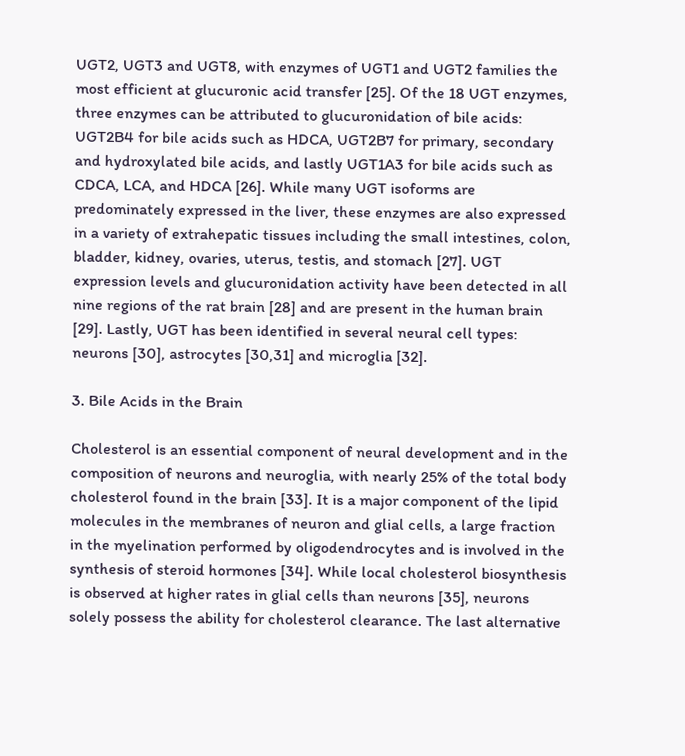UGT2, UGT3 and UGT8, with enzymes of UGT1 and UGT2 families the most efficient at glucuronic acid transfer [25]. Of the 18 UGT enzymes, three enzymes can be attributed to glucuronidation of bile acids: UGT2B4 for bile acids such as HDCA, UGT2B7 for primary, secondary and hydroxylated bile acids, and lastly UGT1A3 for bile acids such as CDCA, LCA, and HDCA [26]. While many UGT isoforms are predominately expressed in the liver, these enzymes are also expressed in a variety of extrahepatic tissues including the small intestines, colon, bladder, kidney, ovaries, uterus, testis, and stomach [27]. UGT expression levels and glucuronidation activity have been detected in all nine regions of the rat brain [28] and are present in the human brain [29]. Lastly, UGT has been identified in several neural cell types: neurons [30], astrocytes [30,31] and microglia [32].

3. Bile Acids in the Brain

Cholesterol is an essential component of neural development and in the composition of neurons and neuroglia, with nearly 25% of the total body cholesterol found in the brain [33]. It is a major component of the lipid molecules in the membranes of neuron and glial cells, a large fraction in the myelination performed by oligodendrocytes and is involved in the synthesis of steroid hormones [34]. While local cholesterol biosynthesis is observed at higher rates in glial cells than neurons [35], neurons solely possess the ability for cholesterol clearance. The last alternative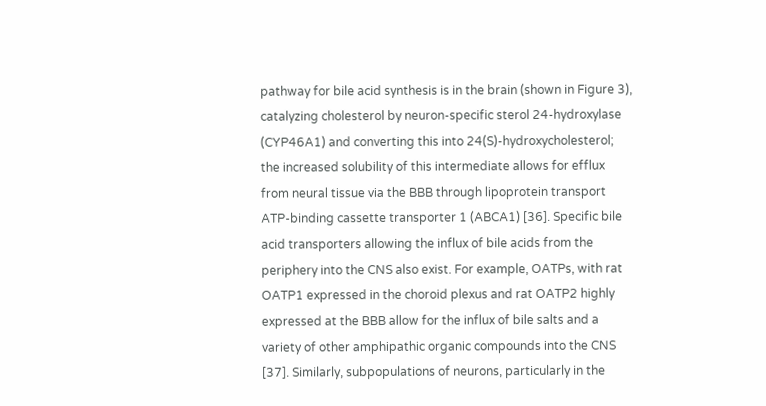pathway for bile acid synthesis is in the brain (shown in Figure 3), catalyzing cholesterol by neuron-specific sterol 24-hydroxylase (CYP46A1) and converting this into 24(S)-hydroxycholesterol; the increased solubility of this intermediate allows for efflux from neural tissue via the BBB through lipoprotein transport ATP-binding cassette transporter 1 (ABCA1) [36]. Specific bile acid transporters allowing the influx of bile acids from the periphery into the CNS also exist. For example, OATPs, with rat OATP1 expressed in the choroid plexus and rat OATP2 highly expressed at the BBB allow for the influx of bile salts and a variety of other amphipathic organic compounds into the CNS [37]. Similarly, subpopulations of neurons, particularly in the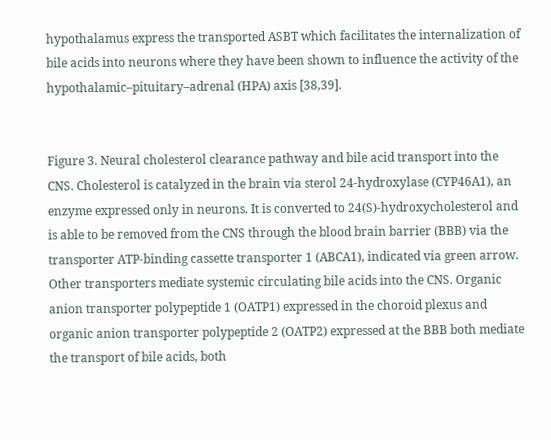hypothalamus express the transported ASBT which facilitates the internalization of bile acids into neurons where they have been shown to influence the activity of the hypothalamic–pituitary–adrenal (HPA) axis [38,39].


Figure 3. Neural cholesterol clearance pathway and bile acid transport into the CNS. Cholesterol is catalyzed in the brain via sterol 24-hydroxylase (CYP46A1), an enzyme expressed only in neurons. It is converted to 24(S)-hydroxycholesterol and is able to be removed from the CNS through the blood brain barrier (BBB) via the transporter ATP-binding cassette transporter 1 (ABCA1), indicated via green arrow. Other transporters mediate systemic circulating bile acids into the CNS. Organic anion transporter polypeptide 1 (OATP1) expressed in the choroid plexus and organic anion transporter polypeptide 2 (OATP2) expressed at the BBB both mediate the transport of bile acids, both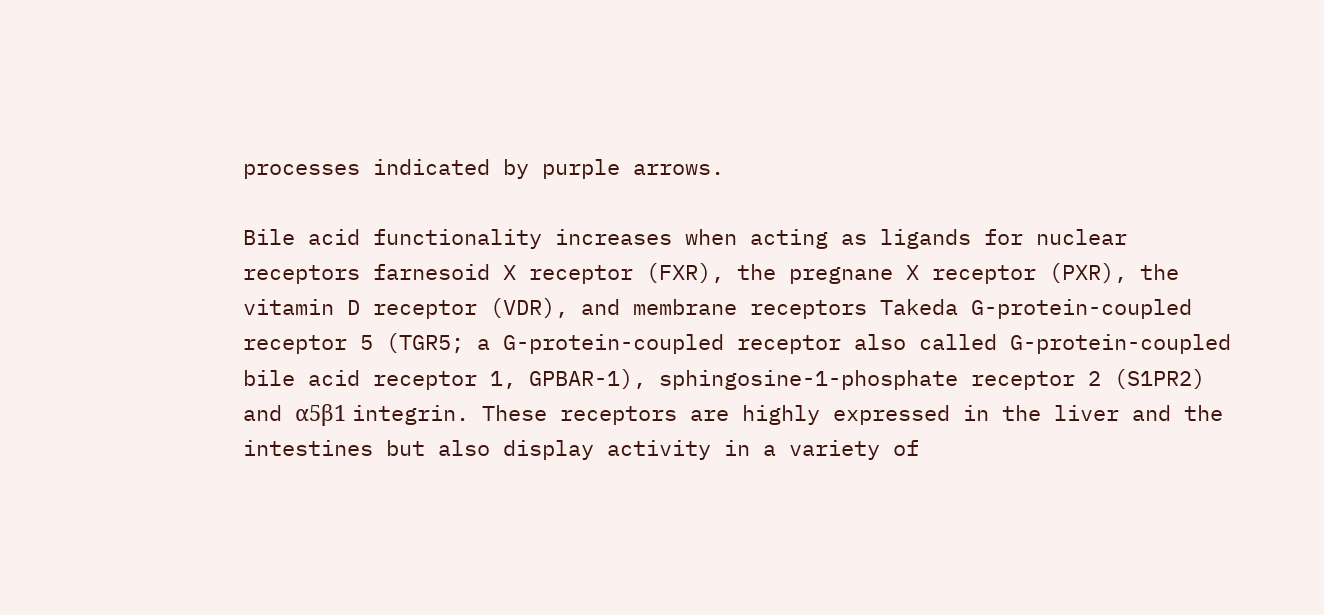processes indicated by purple arrows.

Bile acid functionality increases when acting as ligands for nuclear receptors farnesoid X receptor (FXR), the pregnane X receptor (PXR), the vitamin D receptor (VDR), and membrane receptors Takeda G-protein-coupled receptor 5 (TGR5; a G-protein-coupled receptor also called G-protein-coupled bile acid receptor 1, GPBAR-1), sphingosine-1-phosphate receptor 2 (S1PR2) and α5β1 integrin. These receptors are highly expressed in the liver and the intestines but also display activity in a variety of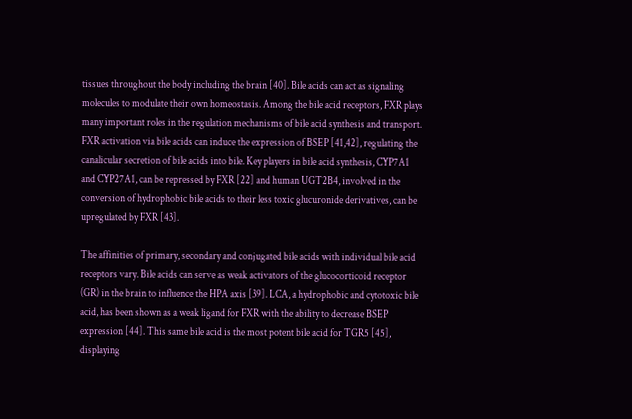tissues throughout the body including the brain [40]. Bile acids can act as signaling molecules to modulate their own homeostasis. Among the bile acid receptors, FXR plays many important roles in the regulation mechanisms of bile acid synthesis and transport. FXR activation via bile acids can induce the expression of BSEP [41,42], regulating the canalicular secretion of bile acids into bile. Key players in bile acid synthesis, CYP7A1 and CYP27A1, can be repressed by FXR [22] and human UGT2B4, involved in the conversion of hydrophobic bile acids to their less toxic glucuronide derivatives, can be upregulated by FXR [43].

The affinities of primary, secondary and conjugated bile acids with individual bile acid receptors vary. Bile acids can serve as weak activators of the glucocorticoid receptor (GR) in the brain to influence the HPA axis [39]. LCA, a hydrophobic and cytotoxic bile acid, has been shown as a weak ligand for FXR with the ability to decrease BSEP expression [44]. This same bile acid is the most potent bile acid for TGR5 [45], displaying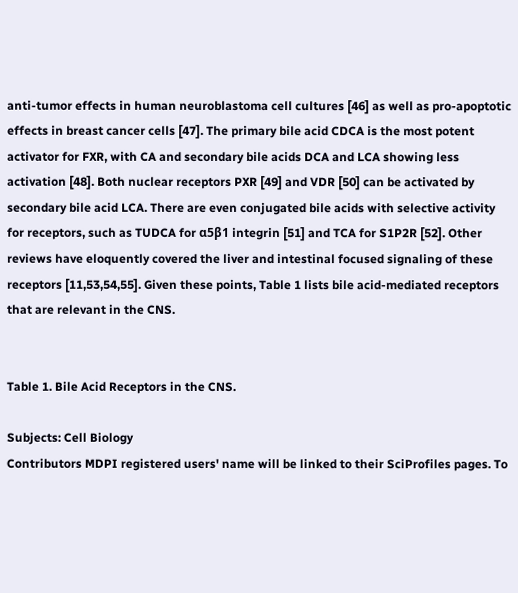anti-tumor effects in human neuroblastoma cell cultures [46] as well as pro-apoptotic effects in breast cancer cells [47]. The primary bile acid CDCA is the most potent activator for FXR, with CA and secondary bile acids DCA and LCA showing less activation [48]. Both nuclear receptors PXR [49] and VDR [50] can be activated by secondary bile acid LCA. There are even conjugated bile acids with selective activity for receptors, such as TUDCA for α5β1 integrin [51] and TCA for S1P2R [52]. Other reviews have eloquently covered the liver and intestinal focused signaling of these receptors [11,53,54,55]. Given these points, Table 1 lists bile acid-mediated receptors that are relevant in the CNS.


Table 1. Bile Acid Receptors in the CNS.

Subjects: Cell Biology
Contributors MDPI registered users' name will be linked to their SciProfiles pages. To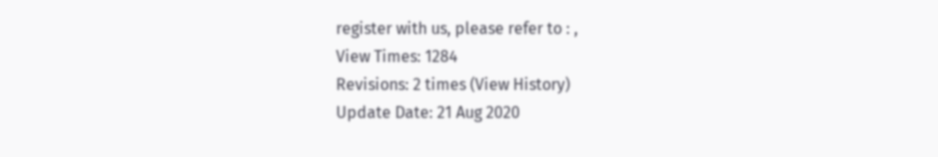register with us, please refer to : ,
View Times: 1284
Revisions: 2 times (View History)
Update Date: 21 Aug 2020